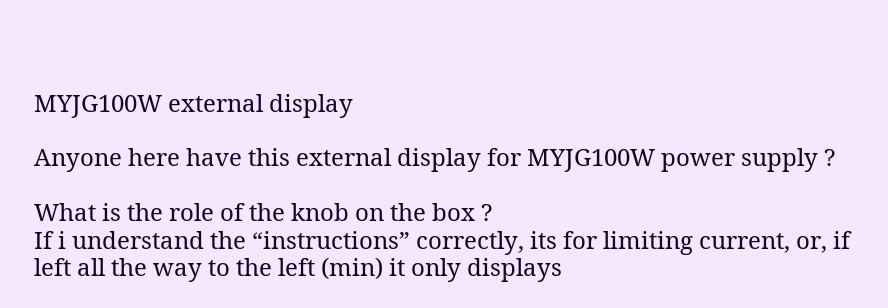MYJG100W external display

Anyone here have this external display for MYJG100W power supply ?

What is the role of the knob on the box ?
If i understand the “instructions” correctly, its for limiting current, or, if left all the way to the left (min) it only displays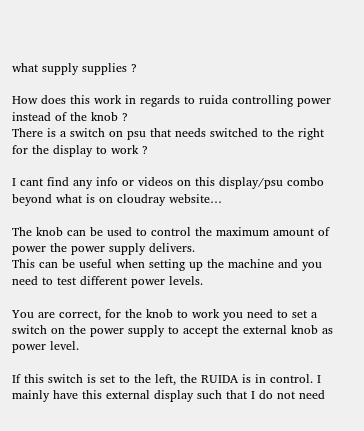what supply supplies ?

How does this work in regards to ruida controlling power instead of the knob ?
There is a switch on psu that needs switched to the right for the display to work ?

I cant find any info or videos on this display/psu combo beyond what is on cloudray website…

The knob can be used to control the maximum amount of power the power supply delivers.
This can be useful when setting up the machine and you need to test different power levels.

You are correct, for the knob to work you need to set a switch on the power supply to accept the external knob as power level.

If this switch is set to the left, the RUIDA is in control. I mainly have this external display such that I do not need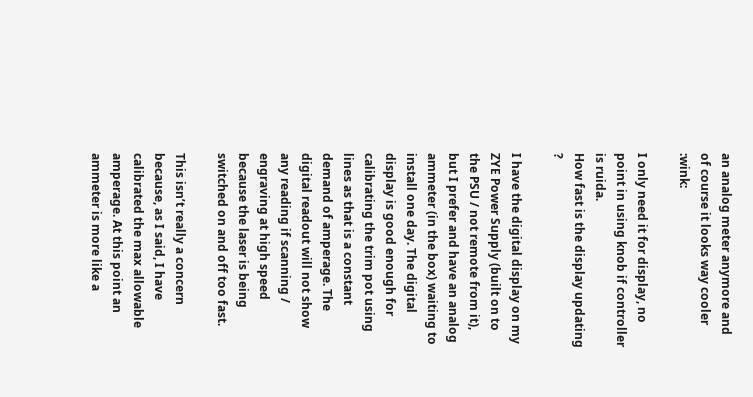an analog meter anymore and of course it looks way cooler :wink:

I only need it for display, no point in using knob if controller is ruida.
How fast is the display updating ?

I have the digital display on my ZYE Power Supply (built on to the PSU / not remote from it), but I prefer and have an analog ammeter (in the box) waiting to install one day. The digital display is good enough for calibrating the trim pot using lines as that is a constant demand of amperage. The digital readout will not show any reading if scanning / engraving at high speed because the laser is being switched on and off too fast.

This isn’t really a concern because, as I said, I have calibrated the max allowable amperage. At this point an ammeter is more like a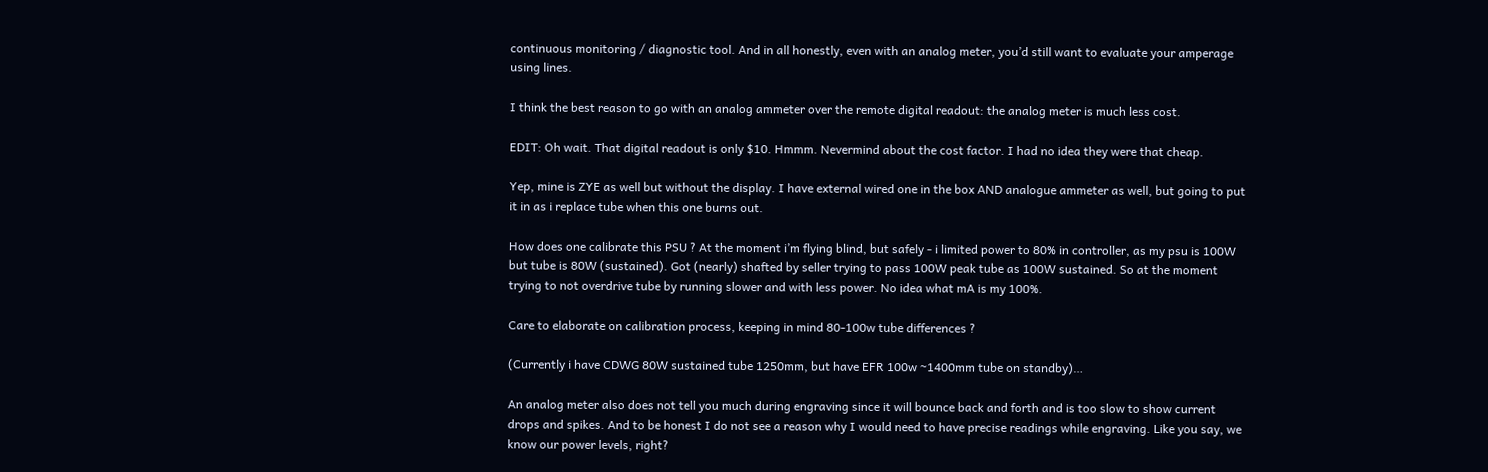continuous monitoring / diagnostic tool. And in all honestly, even with an analog meter, you’d still want to evaluate your amperage using lines.

I think the best reason to go with an analog ammeter over the remote digital readout: the analog meter is much less cost.

EDIT: Oh wait. That digital readout is only $10. Hmmm. Nevermind about the cost factor. I had no idea they were that cheap.

Yep, mine is ZYE as well but without the display. I have external wired one in the box AND analogue ammeter as well, but going to put it in as i replace tube when this one burns out.

How does one calibrate this PSU ? At the moment i’m flying blind, but safely - i limited power to 80% in controller, as my psu is 100W but tube is 80W (sustained). Got (nearly) shafted by seller trying to pass 100W peak tube as 100W sustained. So at the moment trying to not overdrive tube by running slower and with less power. No idea what mA is my 100%.

Care to elaborate on calibration process, keeping in mind 80-100w tube differences ?

(Currently i have CDWG 80W sustained tube 1250mm, but have EFR 100w ~1400mm tube on standby)…

An analog meter also does not tell you much during engraving since it will bounce back and forth and is too slow to show current drops and spikes. And to be honest I do not see a reason why I would need to have precise readings while engraving. Like you say, we know our power levels, right?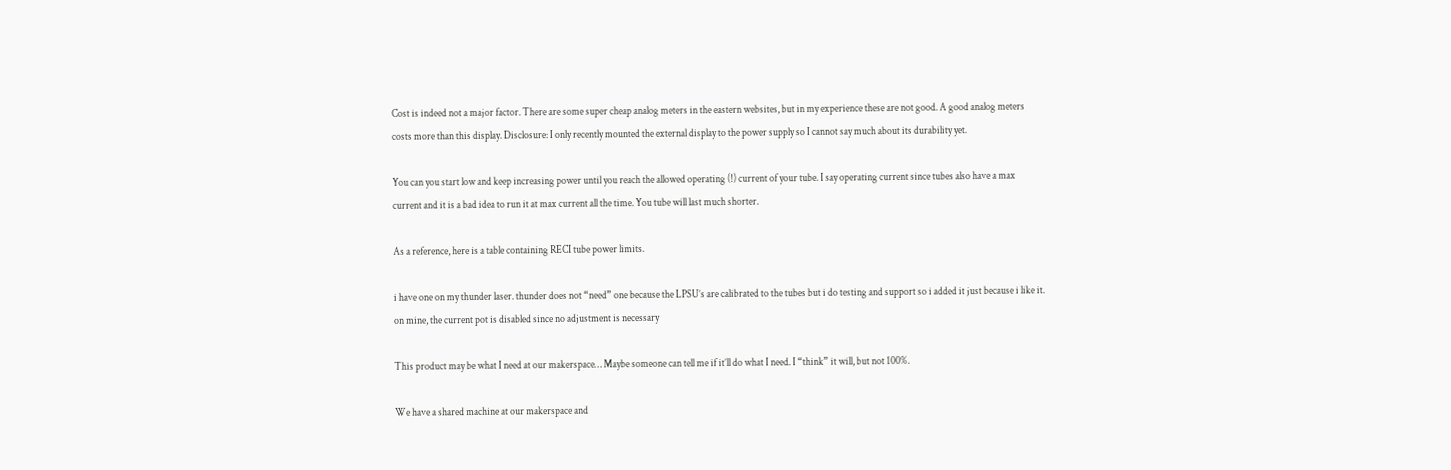Cost is indeed not a major factor. There are some super cheap analog meters in the eastern websites, but in my experience these are not good. A good analog meters costs more than this display. Disclosure: I only recently mounted the external display to the power supply so I cannot say much about its durability yet.

You can you start low and keep increasing power until you reach the allowed operating (!) current of your tube. I say operating current since tubes also have a max current and it is a bad idea to run it at max current all the time. You tube will last much shorter.

As a reference, here is a table containing RECI tube power limits.

i have one on my thunder laser. thunder does not “need” one because the LPSU’s are calibrated to the tubes but i do testing and support so i added it just because i like it. on mine, the current pot is disabled since no adjustment is necessary

This product may be what I need at our makerspace… Maybe someone can tell me if it’ll do what I need. I “think” it will, but not 100%.

We have a shared machine at our makerspace and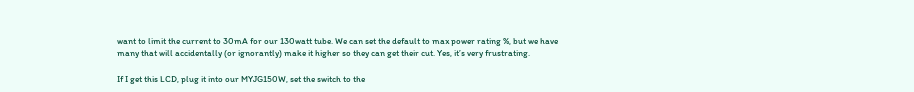want to limit the current to 30mA for our 130watt tube. We can set the default to max power rating %, but we have many that will accidentally (or ignorantly) make it higher so they can get their cut. Yes, it’s very frustrating.

If I get this LCD, plug it into our MYJG150W, set the switch to the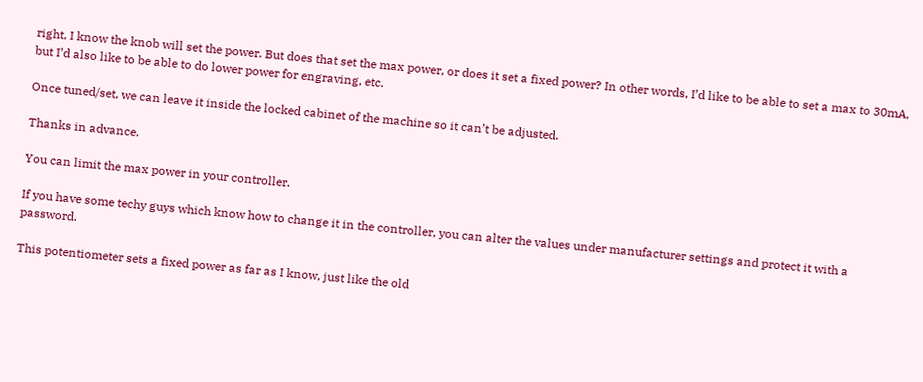right, I know the knob will set the power. But does that set the max power, or does it set a fixed power? In other words, I’d like to be able to set a max to 30mA, but I’d also like to be able to do lower power for engraving, etc.

Once tuned/set, we can leave it inside the locked cabinet of the machine so it can’t be adjusted.

Thanks in advance.

You can limit the max power in your controller.

If you have some techy guys which know how to change it in the controller, you can alter the values under manufacturer settings and protect it with a password.

This potentiometer sets a fixed power as far as I know, just like the old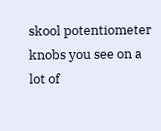skool potentiometer knobs you see on a lot of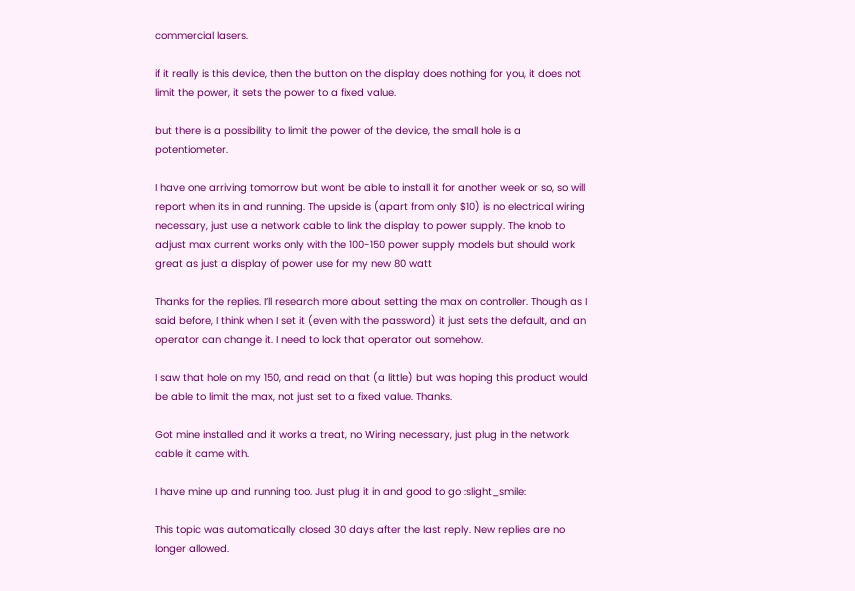commercial lasers.

if it really is this device, then the button on the display does nothing for you, it does not limit the power, it sets the power to a fixed value.

but there is a possibility to limit the power of the device, the small hole is a potentiometer.

I have one arriving tomorrow but wont be able to install it for another week or so, so will report when its in and running. The upside is (apart from only $10) is no electrical wiring necessary, just use a network cable to link the display to power supply. The knob to adjust max current works only with the 100-150 power supply models but should work great as just a display of power use for my new 80 watt

Thanks for the replies. I’ll research more about setting the max on controller. Though as I said before, I think when I set it (even with the password) it just sets the default, and an operator can change it. I need to lock that operator out somehow.

I saw that hole on my 150, and read on that (a little) but was hoping this product would be able to limit the max, not just set to a fixed value. Thanks.

Got mine installed and it works a treat, no Wiring necessary, just plug in the network cable it came with.

I have mine up and running too. Just plug it in and good to go :slight_smile:

This topic was automatically closed 30 days after the last reply. New replies are no longer allowed.